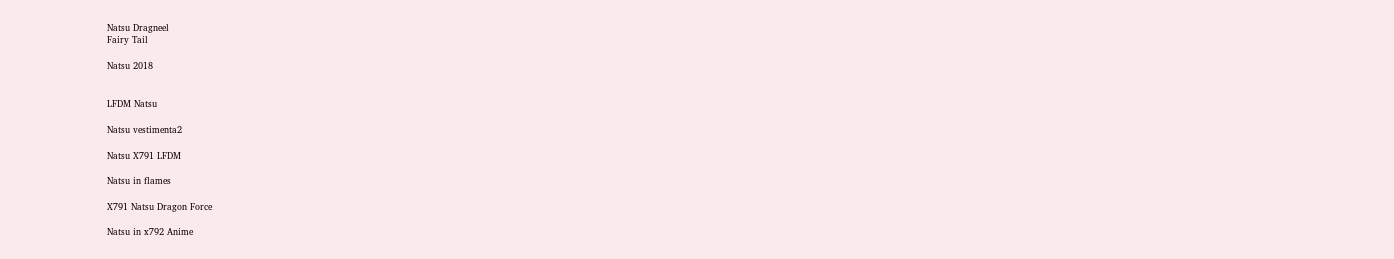Natsu Dragneel
Fairy Tail

Natsu 2018


LFDM Natsu

Natsu vestimenta2

Natsu X791 LFDM

Natsu in flames

X791 Natsu Dragon Force

Natsu in x792 Anime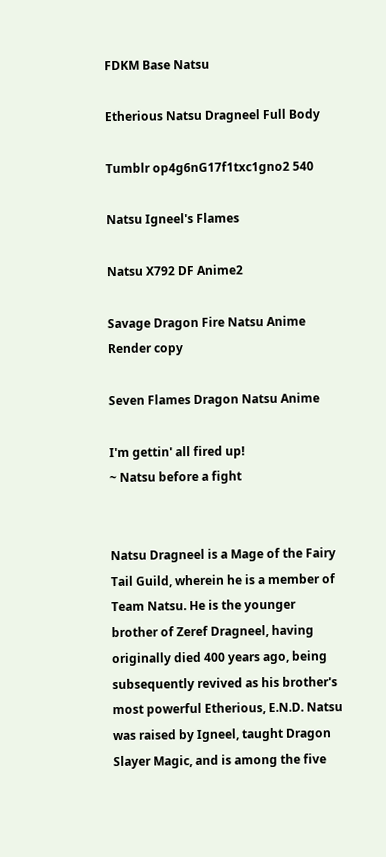FDKM Base Natsu

Etherious Natsu Dragneel Full Body

Tumblr op4g6nG17f1txc1gno2 540

Natsu Igneel's Flames

Natsu X792 DF Anime2

Savage Dragon Fire Natsu Anime Render copy

Seven Flames Dragon Natsu Anime

I'm gettin' all fired up!
~ Natsu before a fight


Natsu Dragneel is a Mage of the Fairy Tail Guild, wherein he is a member of Team Natsu. He is the younger brother of Zeref Dragneel, having originally died 400 years ago, being subsequently revived as his brother's most powerful Etherious, E.N.D. Natsu was raised by Igneel, taught Dragon Slayer Magic, and is among the five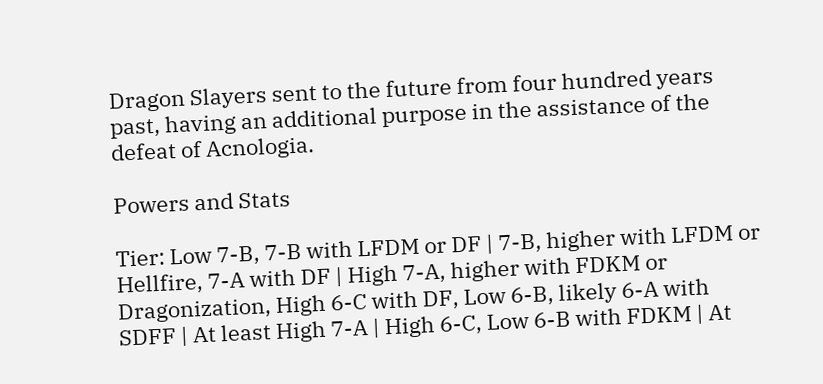Dragon Slayers sent to the future from four hundred years past, having an additional purpose in the assistance of the defeat of Acnologia.

Powers and Stats

Tier: Low 7-B, 7-B with LFDM or DF | 7-B, higher with LFDM or Hellfire, 7-A with DF | High 7-A, higher with FDKM or Dragonization, High 6-C with DF, Low 6-B, likely 6-A with SDFF | At least High 7-A | High 6-C, Low 6-B with FDKM | At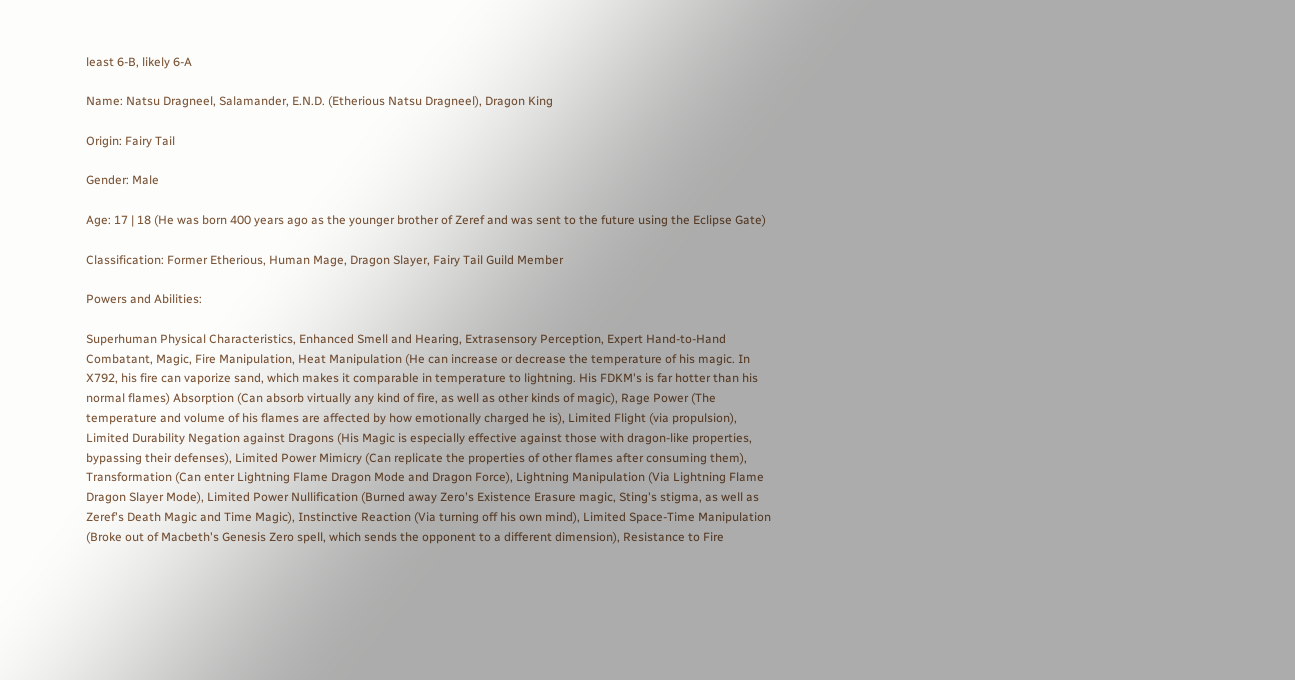least 6-B, likely 6-A

Name: Natsu Dragneel, Salamander, E.N.D. (Etherious Natsu Dragneel), Dragon King

Origin: Fairy Tail

Gender: Male

Age: 17 | 18 (He was born 400 years ago as the younger brother of Zeref and was sent to the future using the Eclipse Gate)

Classification: Former Etherious, Human Mage, Dragon Slayer, Fairy Tail Guild Member

Powers and Abilities:

Superhuman Physical Characteristics, Enhanced Smell and Hearing, Extrasensory Perception, Expert Hand-to-Hand Combatant, Magic, Fire Manipulation, Heat Manipulation (He can increase or decrease the temperature of his magic. In X792, his fire can vaporize sand, which makes it comparable in temperature to lightning. His FDKM's is far hotter than his normal flames) Absorption (Can absorb virtually any kind of fire, as well as other kinds of magic), Rage Power (The temperature and volume of his flames are affected by how emotionally charged he is), Limited Flight (via propulsion), Limited Durability Negation against Dragons (His Magic is especially effective against those with dragon-like properties, bypassing their defenses), Limited Power Mimicry (Can replicate the properties of other flames after consuming them), Transformation (Can enter Lightning Flame Dragon Mode and Dragon Force), Lightning Manipulation (Via Lightning Flame Dragon Slayer Mode), Limited Power Nullification (Burned away Zero's Existence Erasure magic, Sting's stigma, as well as Zeref's Death Magic and Time Magic), Instinctive Reaction (Via turning off his own mind), Limited Space-Time Manipulation (Broke out of Macbeth's Genesis Zero spell, which sends the opponent to a different dimension), Resistance to Fire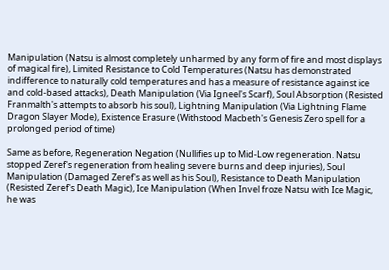Manipulation (Natsu is almost completely unharmed by any form of fire and most displays of magical fire), Limited Resistance to Cold Temperatures (Natsu has demonstrated indifference to naturally cold temperatures and has a measure of resistance against ice and cold-based attacks), Death Manipulation (Via Igneel's Scarf), Soul Absorption (Resisted Franmalth's attempts to absorb his soul), Lightning Manipulation (Via Lightning Flame Dragon Slayer Mode), Existence Erasure (Withstood Macbeth's Genesis Zero spell for a prolonged period of time)

Same as before, Regeneration Negation (Nullifies up to Mid-Low regeneration. Natsu stopped Zeref's regeneration from healing severe burns and deep injuries), Soul Manipulation (Damaged Zeref's as well as his Soul), Resistance to Death Manipulation (Resisted Zeref's Death Magic), Ice Manipulation (When Invel froze Natsu with Ice Magic, he was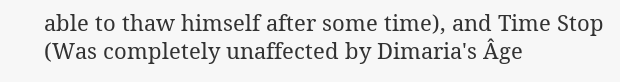able to thaw himself after some time), and Time Stop (Was completely unaffected by Dimaria's Âge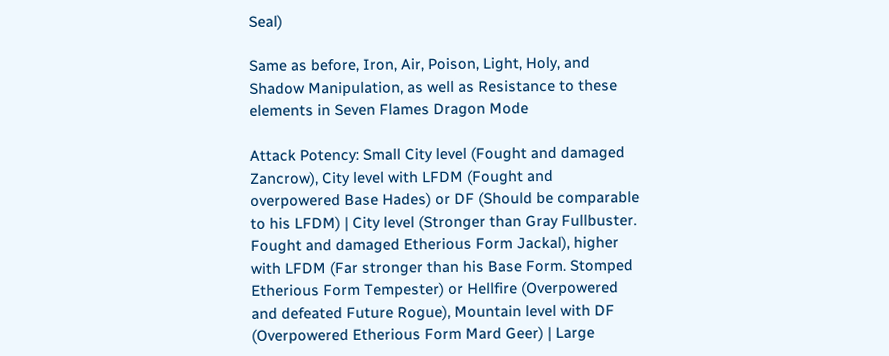Seal)

Same as before, Iron, Air, Poison, Light, Holy, and Shadow Manipulation, as well as Resistance to these elements in Seven Flames Dragon Mode

Attack Potency: Small City level (Fought and damaged Zancrow), City level with LFDM (Fought and overpowered Base Hades) or DF (Should be comparable to his LFDM) | City level (Stronger than Gray Fullbuster. Fought and damaged Etherious Form Jackal), higher with LFDM (Far stronger than his Base Form. Stomped Etherious Form Tempester) or Hellfire (Overpowered and defeated Future Rogue), Mountain level with DF (Overpowered Etherious Form Mard Geer) | Large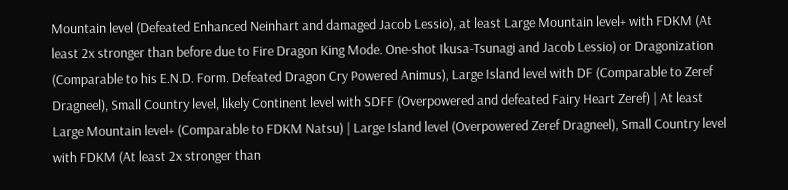Mountain level (Defeated Enhanced Neinhart and damaged Jacob Lessio), at least Large Mountain level+ with FDKM (At least 2x stronger than before due to Fire Dragon King Mode. One-shot Ikusa-Tsunagi and Jacob Lessio) or Dragonization (Comparable to his E.N.D. Form. Defeated Dragon Cry Powered Animus), Large Island level with DF (Comparable to Zeref Dragneel), Small Country level, likely Continent level with SDFF (Overpowered and defeated Fairy Heart Zeref) | At least Large Mountain level+ (Comparable to FDKM Natsu) | Large Island level (Overpowered Zeref Dragneel), Small Country level with FDKM (At least 2x stronger than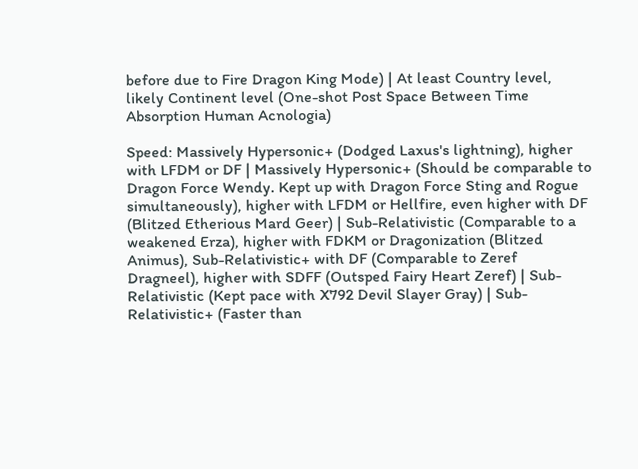before due to Fire Dragon King Mode) | At least Country level, likely Continent level (One-shot Post Space Between Time Absorption Human Acnologia)

Speed: Massively Hypersonic+ (Dodged Laxus's lightning), higher with LFDM or DF | Massively Hypersonic+ (Should be comparable to Dragon Force Wendy. Kept up with Dragon Force Sting and Rogue simultaneously), higher with LFDM or Hellfire, even higher with DF (Blitzed Etherious Mard Geer) | Sub-Relativistic (Comparable to a weakened Erza), higher with FDKM or Dragonization (Blitzed Animus), Sub-Relativistic+ with DF (Comparable to Zeref Dragneel), higher with SDFF (Outsped Fairy Heart Zeref) | Sub-Relativistic (Kept pace with X792 Devil Slayer Gray) | Sub-Relativistic+ (Faster than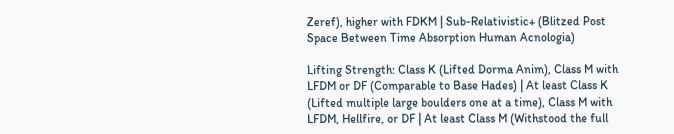Zeref), higher with FDKM | Sub-Relativistic+ (Blitzed Post Space Between Time Absorption Human Acnologia)

Lifting Strength: Class K (Lifted Dorma Anim), Class M with LFDM or DF (Comparable to Base Hades) | At least Class K (Lifted multiple large boulders one at a time), Class M with LFDM, Hellfire, or DF | At least Class M (Withstood the full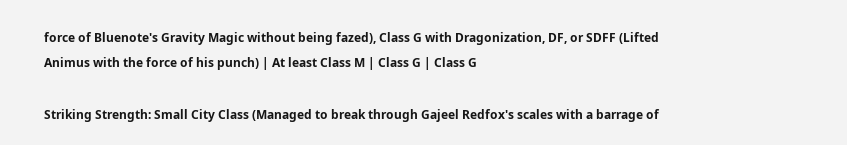force of Bluenote's Gravity Magic without being fazed), Class G with Dragonization, DF, or SDFF (Lifted Animus with the force of his punch) | At least Class M | Class G | Class G

Striking Strength: Small City Class (Managed to break through Gajeel Redfox's scales with a barrage of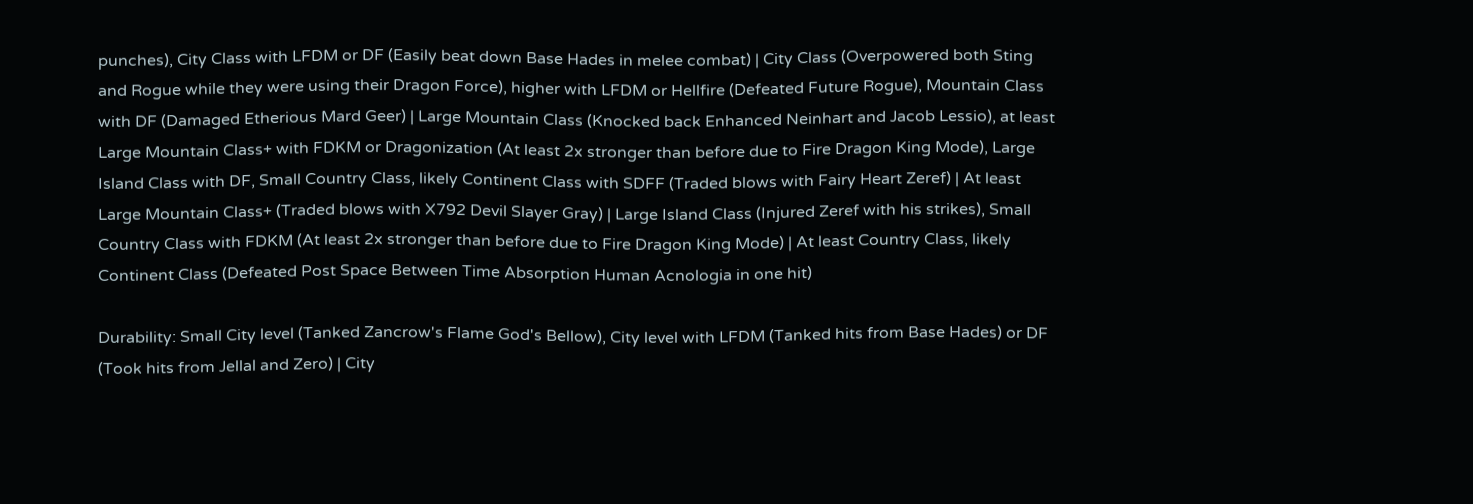punches), City Class with LFDM or DF (Easily beat down Base Hades in melee combat) | City Class (Overpowered both Sting and Rogue while they were using their Dragon Force), higher with LFDM or Hellfire (Defeated Future Rogue), Mountain Class with DF (Damaged Etherious Mard Geer) | Large Mountain Class (Knocked back Enhanced Neinhart and Jacob Lessio), at least Large Mountain Class+ with FDKM or Dragonization (At least 2x stronger than before due to Fire Dragon King Mode), Large Island Class with DF, Small Country Class, likely Continent Class with SDFF (Traded blows with Fairy Heart Zeref) | At least Large Mountain Class+ (Traded blows with X792 Devil Slayer Gray) | Large Island Class (Injured Zeref with his strikes), Small Country Class with FDKM (At least 2x stronger than before due to Fire Dragon King Mode) | At least Country Class, likely Continent Class (Defeated Post Space Between Time Absorption Human Acnologia in one hit)

Durability: Small City level (Tanked Zancrow's Flame God's Bellow), City level with LFDM (Tanked hits from Base Hades) or DF (Took hits from Jellal and Zero) | City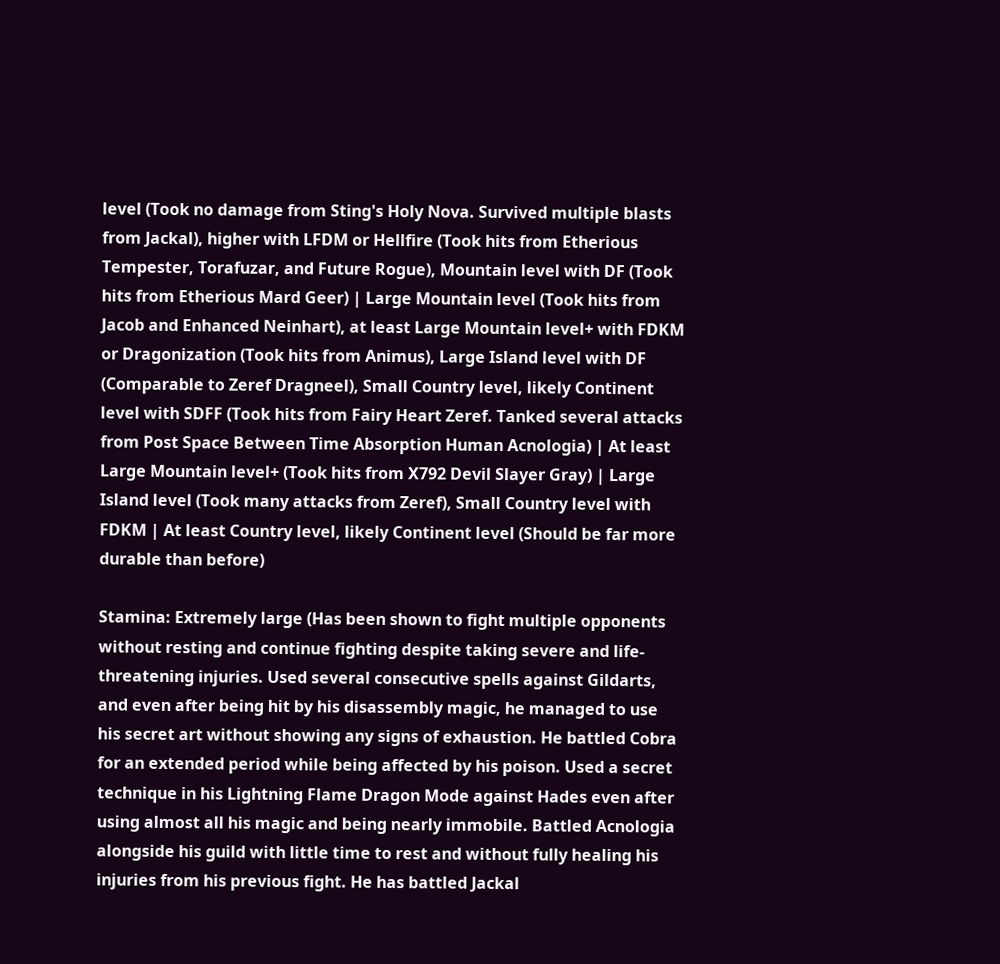level (Took no damage from Sting's Holy Nova. Survived multiple blasts from Jackal), higher with LFDM or Hellfire (Took hits from Etherious Tempester, Torafuzar, and Future Rogue), Mountain level with DF (Took hits from Etherious Mard Geer) | Large Mountain level (Took hits from Jacob and Enhanced Neinhart), at least Large Mountain level+ with FDKM or Dragonization (Took hits from Animus), Large Island level with DF (Comparable to Zeref Dragneel), Small Country level, likely Continent level with SDFF (Took hits from Fairy Heart Zeref. Tanked several attacks from Post Space Between Time Absorption Human Acnologia) | At least Large Mountain level+ (Took hits from X792 Devil Slayer Gray) | Large Island level (Took many attacks from Zeref), Small Country level with FDKM | At least Country level, likely Continent level (Should be far more durable than before)

Stamina: Extremely large (Has been shown to fight multiple opponents without resting and continue fighting despite taking severe and life-threatening injuries. Used several consecutive spells against Gildarts, and even after being hit by his disassembly magic, he managed to use his secret art without showing any signs of exhaustion. He battled Cobra for an extended period while being affected by his poison. Used a secret technique in his Lightning Flame Dragon Mode against Hades even after using almost all his magic and being nearly immobile. Battled Acnologia alongside his guild with little time to rest and without fully healing his injuries from his previous fight. He has battled Jackal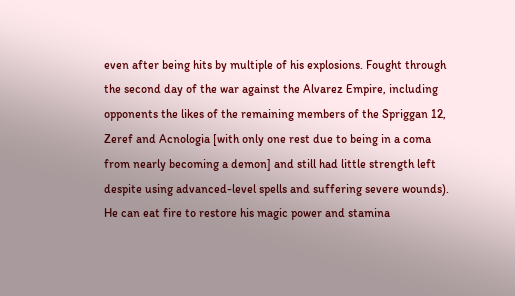even after being hits by multiple of his explosions. Fought through the second day of the war against the Alvarez Empire, including opponents the likes of the remaining members of the Spriggan 12, Zeref and Acnologia [with only one rest due to being in a coma from nearly becoming a demon] and still had little strength left despite using advanced-level spells and suffering severe wounds). He can eat fire to restore his magic power and stamina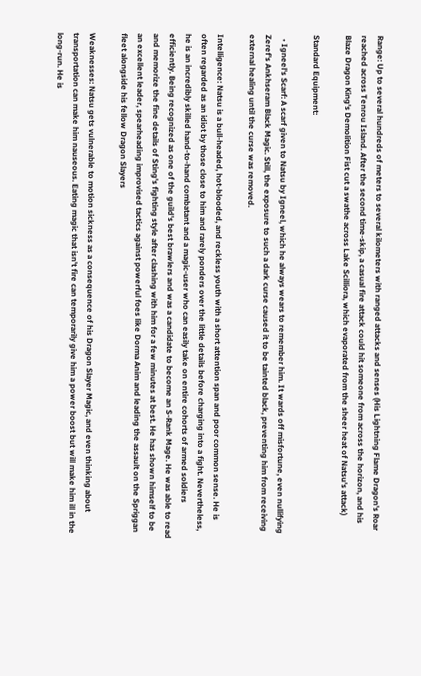Range: Up to several hundreds of meters to several kilometers with ranged attacks and senses (His Lightning Flame Dragon's Roar reached across Tenrou Island. After the second time-skip, a casual fire attack could hit someone from across the horizon, and his Blaze Dragon King's Demolition Fist cut a swathe across Lake Scilliora, which evaporated from the sheer heat of Natsu's attack)

Standard Equipment:

  • Igneel's Scarf: A scarf given to Natsu by Igneel, which he always wears to remember him. It wards off misfortune, even nullifying Zeref's Ankhseram Black Magic. Still, the exposure to such a dark curse caused it to be tainted black, preventing him from receiving external healing until the curse was removed.

Intelligence: Natsu is a bull-headed, hot-blooded, and reckless youth with a short attention span and poor common sense. He is often regarded as an idiot by those close to him and rarely ponders over the little details before charging into a fight. Nevertheless, he is an incredibly skilled hand-to-hand combatant and a magic-user who can easily take on entire cohorts of armed soldiers efficiently. Being recognized as one of the guild's best brawlers and was a candidate to become an S-Rank Mage. He was able to read and memorize the fine details of Sting's fighting style after clashing with him for a few minutes at best. He has shown himself to be an excellent leader, spearheading improvised tactics against powerful foes like Dorma Anim and leading the assault on the Spriggan fleet alongside his fellow Dragon Slayers

Weaknesses: Natsu gets vulnerable to motion sickness as a consequence of his Dragon Slayer Magic, and even thinking about transportation can make him nauseous. Eating magic that isn't fire can temporarily give him a power boost but will make him ill in the long-run. He is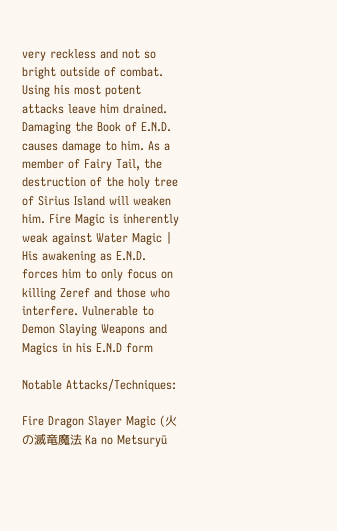very reckless and not so bright outside of combat. Using his most potent attacks leave him drained. Damaging the Book of E.N.D. causes damage to him. As a member of Fairy Tail, the destruction of the holy tree of Sirius Island will weaken him. Fire Magic is inherently weak against Water Magic | His awakening as E.N.D. forces him to only focus on killing Zeref and those who interfere. Vulnerable to Demon Slaying Weapons and Magics in his E.N.D form

Notable Attacks/Techniques:

Fire Dragon Slayer Magic (火の滅竜魔法 Ka no Metsuryū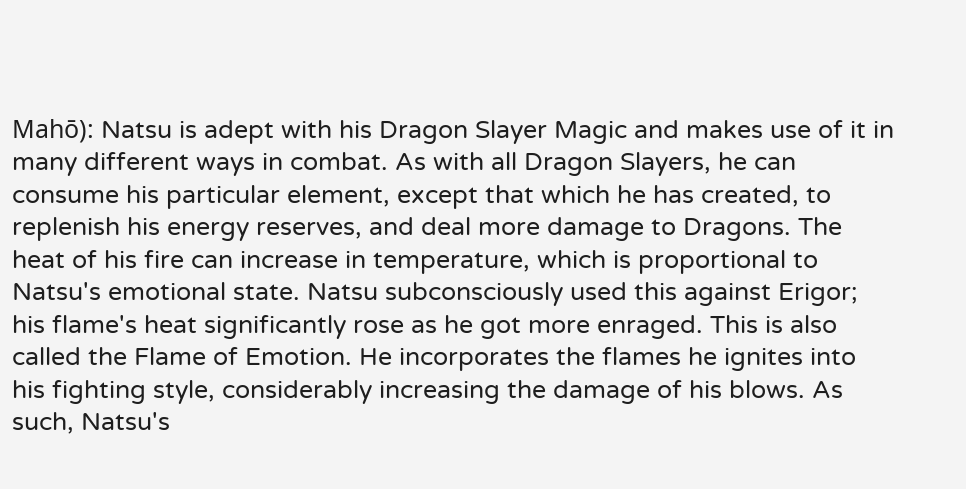Mahō): Natsu is adept with his Dragon Slayer Magic and makes use of it in many different ways in combat. As with all Dragon Slayers, he can consume his particular element, except that which he has created, to replenish his energy reserves, and deal more damage to Dragons. The heat of his fire can increase in temperature, which is proportional to Natsu's emotional state. Natsu subconsciously used this against Erigor; his flame's heat significantly rose as he got more enraged. This is also called the Flame of Emotion. He incorporates the flames he ignites into his fighting style, considerably increasing the damage of his blows. As such, Natsu's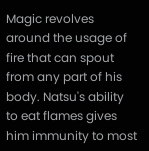Magic revolves around the usage of fire that can spout from any part of his body. Natsu's ability to eat flames gives him immunity to most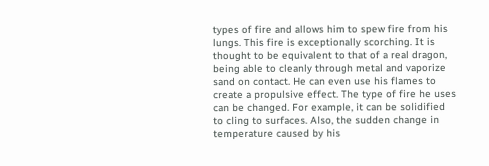types of fire and allows him to spew fire from his lungs. This fire is exceptionally scorching. It is thought to be equivalent to that of a real dragon, being able to cleanly through metal and vaporize sand on contact. He can even use his flames to create a propulsive effect. The type of fire he uses can be changed. For example, it can be solidified to cling to surfaces. Also, the sudden change in temperature caused by his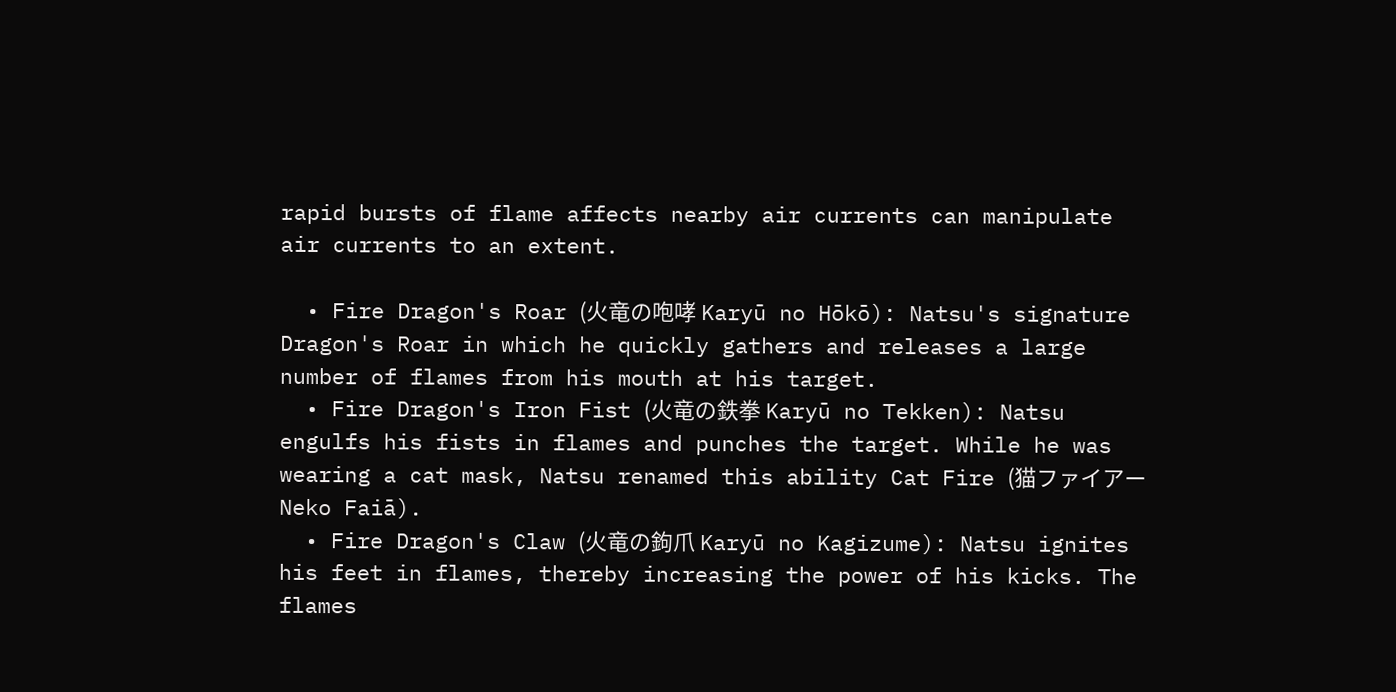rapid bursts of flame affects nearby air currents can manipulate air currents to an extent.

  • Fire Dragon's Roar (火竜の咆哮 Karyū no Hōkō): Natsu's signature Dragon's Roar in which he quickly gathers and releases a large number of flames from his mouth at his target.
  • Fire Dragon's Iron Fist (火竜の鉄拳 Karyū no Tekken): Natsu engulfs his fists in flames and punches the target. While he was wearing a cat mask, Natsu renamed this ability Cat Fire (猫ファイアー Neko Faiā).
  • Fire Dragon's Claw (火竜の鉤爪 Karyū no Kagizume): Natsu ignites his feet in flames, thereby increasing the power of his kicks. The flames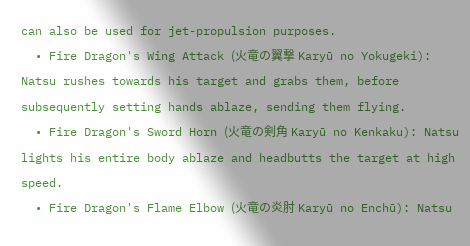can also be used for jet-propulsion purposes.
  • Fire Dragon's Wing Attack (火竜の翼撃 Karyū no Yokugeki): Natsu rushes towards his target and grabs them, before subsequently setting hands ablaze, sending them flying.
  • Fire Dragon's Sword Horn (火竜の剣角 Karyū no Kenkaku): Natsu lights his entire body ablaze and headbutts the target at high speed.
  • Fire Dragon's Flame Elbow (火竜の炎肘 Karyū no Enchū): Natsu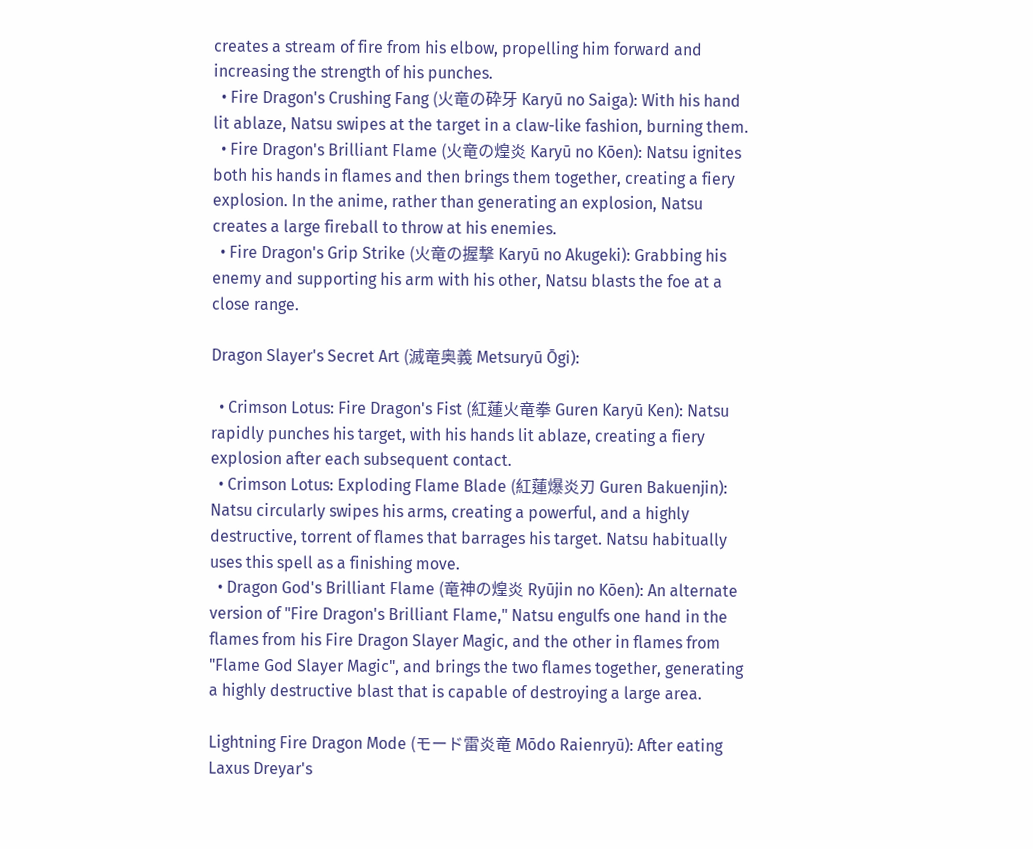creates a stream of fire from his elbow, propelling him forward and increasing the strength of his punches.
  • Fire Dragon's Crushing Fang (火竜の砕牙 Karyū no Saiga): With his hand lit ablaze, Natsu swipes at the target in a claw-like fashion, burning them.
  • Fire Dragon's Brilliant Flame (火竜の煌炎 Karyū no Kōen): Natsu ignites both his hands in flames and then brings them together, creating a fiery explosion. In the anime, rather than generating an explosion, Natsu creates a large fireball to throw at his enemies.
  • Fire Dragon's Grip Strike (火竜の握撃 Karyū no Akugeki): Grabbing his enemy and supporting his arm with his other, Natsu blasts the foe at a close range.

Dragon Slayer's Secret Art (滅竜奥義 Metsuryū Ōgi):

  • Crimson Lotus: Fire Dragon's Fist (紅蓮火竜拳 Guren Karyū Ken): Natsu rapidly punches his target, with his hands lit ablaze, creating a fiery explosion after each subsequent contact.
  • Crimson Lotus: Exploding Flame Blade (紅蓮爆炎刃 Guren Bakuenjin): Natsu circularly swipes his arms, creating a powerful, and a highly destructive, torrent of flames that barrages his target. Natsu habitually uses this spell as a finishing move.
  • Dragon God's Brilliant Flame (竜神の煌炎 Ryūjin no Kōen): An alternate version of "Fire Dragon's Brilliant Flame," Natsu engulfs one hand in the flames from his Fire Dragon Slayer Magic, and the other in flames from "Flame God Slayer Magic", and brings the two flames together, generating a highly destructive blast that is capable of destroying a large area.

Lightning Fire Dragon Mode (モード雷炎竜 Mōdo Raienryū): After eating Laxus Dreyar's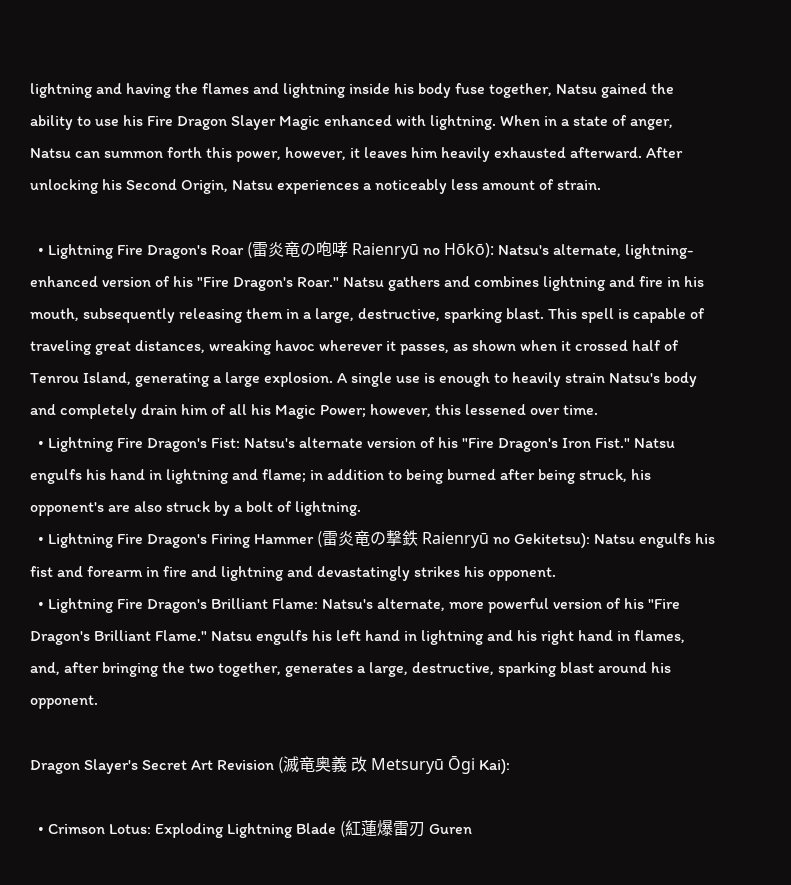lightning and having the flames and lightning inside his body fuse together, Natsu gained the ability to use his Fire Dragon Slayer Magic enhanced with lightning. When in a state of anger, Natsu can summon forth this power, however, it leaves him heavily exhausted afterward. After unlocking his Second Origin, Natsu experiences a noticeably less amount of strain.

  • Lightning Fire Dragon's Roar (雷炎竜の咆哮 Raienryū no Hōkō): Natsu's alternate, lightning-enhanced version of his "Fire Dragon's Roar." Natsu gathers and combines lightning and fire in his mouth, subsequently releasing them in a large, destructive, sparking blast. This spell is capable of traveling great distances, wreaking havoc wherever it passes, as shown when it crossed half of Tenrou Island, generating a large explosion. A single use is enough to heavily strain Natsu's body and completely drain him of all his Magic Power; however, this lessened over time.
  • Lightning Fire Dragon's Fist: Natsu's alternate version of his "Fire Dragon's Iron Fist." Natsu engulfs his hand in lightning and flame; in addition to being burned after being struck, his opponent's are also struck by a bolt of lightning.
  • Lightning Fire Dragon's Firing Hammer (雷炎竜の撃鉄 Raienryū no Gekitetsu): Natsu engulfs his fist and forearm in fire and lightning and devastatingly strikes his opponent.
  • Lightning Fire Dragon's Brilliant Flame: Natsu's alternate, more powerful version of his "Fire Dragon's Brilliant Flame." Natsu engulfs his left hand in lightning and his right hand in flames, and, after bringing the two together, generates a large, destructive, sparking blast around his opponent.

Dragon Slayer's Secret Art Revision (滅竜奥義 改 Metsuryū Ōgi Kai):

  • Crimson Lotus: Exploding Lightning Blade (紅蓮爆雷刃 Guren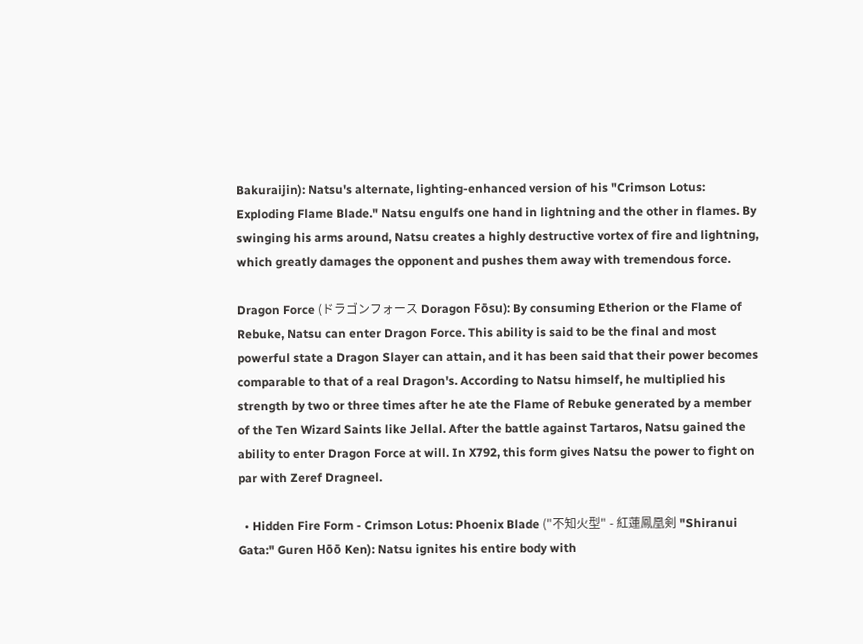Bakuraijin): Natsu's alternate, lighting-enhanced version of his "Crimson Lotus: Exploding Flame Blade." Natsu engulfs one hand in lightning and the other in flames. By swinging his arms around, Natsu creates a highly destructive vortex of fire and lightning, which greatly damages the opponent and pushes them away with tremendous force.

Dragon Force (ドラゴンフォース Doragon Fōsu): By consuming Etherion or the Flame of Rebuke, Natsu can enter Dragon Force. This ability is said to be the final and most powerful state a Dragon Slayer can attain, and it has been said that their power becomes comparable to that of a real Dragon's. According to Natsu himself, he multiplied his strength by two or three times after he ate the Flame of Rebuke generated by a member of the Ten Wizard Saints like Jellal. After the battle against Tartaros, Natsu gained the ability to enter Dragon Force at will. In X792, this form gives Natsu the power to fight on par with Zeref Dragneel.

  • Hidden Fire Form - Crimson Lotus: Phoenix Blade ("不知火型" - 紅蓮鳳凰剣 "Shiranui Gata:" Guren Hōō Ken): Natsu ignites his entire body with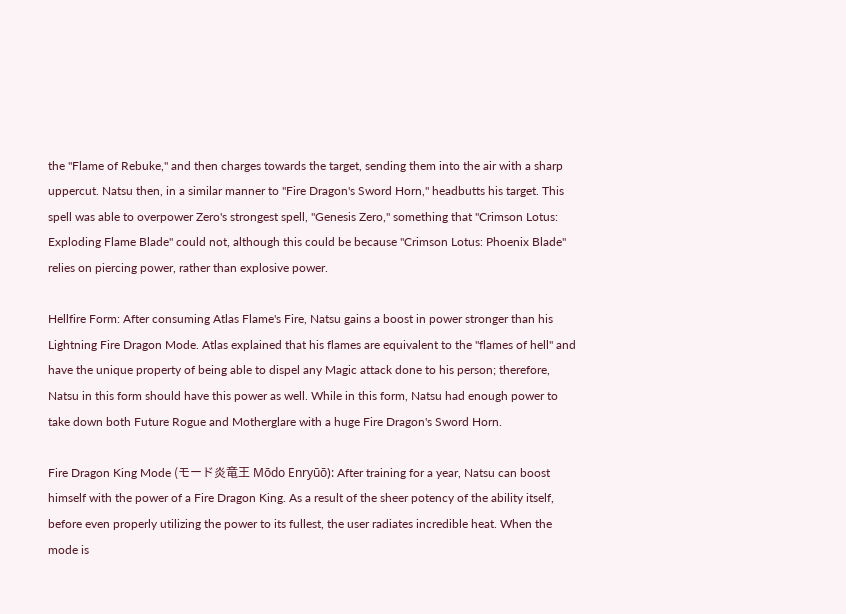the "Flame of Rebuke," and then charges towards the target, sending them into the air with a sharp uppercut. Natsu then, in a similar manner to "Fire Dragon's Sword Horn," headbutts his target. This spell was able to overpower Zero's strongest spell, "Genesis Zero," something that "Crimson Lotus: Exploding Flame Blade" could not, although this could be because "Crimson Lotus: Phoenix Blade" relies on piercing power, rather than explosive power.

Hellfire Form: After consuming Atlas Flame's Fire, Natsu gains a boost in power stronger than his Lightning Fire Dragon Mode. Atlas explained that his flames are equivalent to the "flames of hell" and have the unique property of being able to dispel any Magic attack done to his person; therefore, Natsu in this form should have this power as well. While in this form, Natsu had enough power to take down both Future Rogue and Motherglare with a huge Fire Dragon's Sword Horn.

Fire Dragon King Mode (モード炎竜王 Mōdo Enryūō): After training for a year, Natsu can boost himself with the power of a Fire Dragon King. As a result of the sheer potency of the ability itself, before even properly utilizing the power to its fullest, the user radiates incredible heat. When the mode is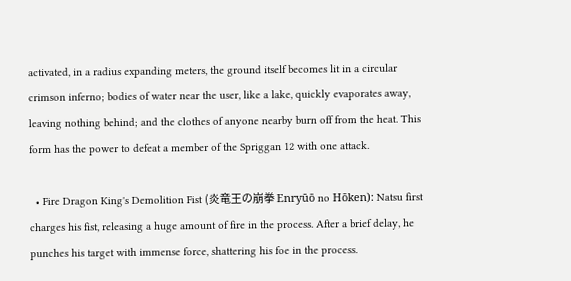activated, in a radius expanding meters, the ground itself becomes lit in a circular crimson inferno; bodies of water near the user, like a lake, quickly evaporates away, leaving nothing behind; and the clothes of anyone nearby burn off from the heat. This form has the power to defeat a member of the Spriggan 12 with one attack.

  • Fire Dragon King's Demolition Fist (炎竜王の崩拳 Enryūō no Hōken): Natsu first charges his fist, releasing a huge amount of fire in the process. After a brief delay, he punches his target with immense force, shattering his foe in the process.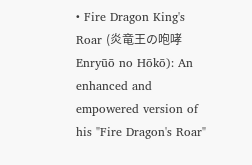• Fire Dragon King's Roar (炎竜王の咆哮 Enryūō no Hōkō): An enhanced and empowered version of his "Fire Dragon's Roar"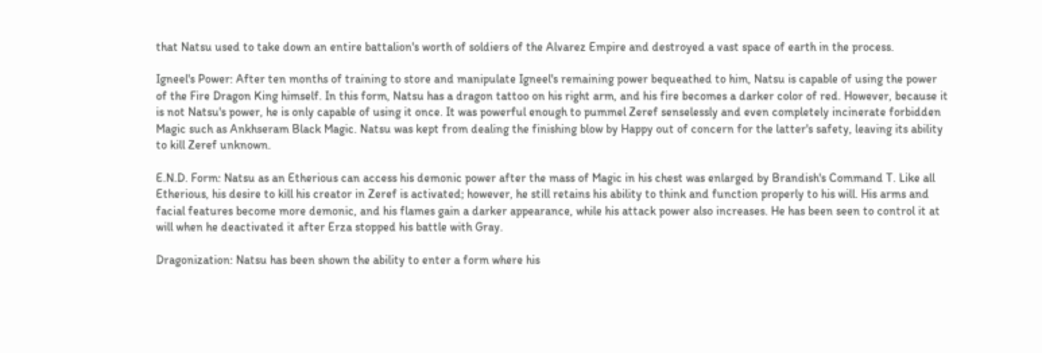that Natsu used to take down an entire battalion's worth of soldiers of the Alvarez Empire and destroyed a vast space of earth in the process.

Igneel's Power: After ten months of training to store and manipulate Igneel's remaining power bequeathed to him, Natsu is capable of using the power of the Fire Dragon King himself. In this form, Natsu has a dragon tattoo on his right arm, and his fire becomes a darker color of red. However, because it is not Natsu's power, he is only capable of using it once. It was powerful enough to pummel Zeref senselessly and even completely incinerate forbidden Magic such as Ankhseram Black Magic. Natsu was kept from dealing the finishing blow by Happy out of concern for the latter's safety, leaving its ability to kill Zeref unknown.

E.N.D. Form: Natsu as an Etherious can access his demonic power after the mass of Magic in his chest was enlarged by Brandish's Command T. Like all Etherious, his desire to kill his creator in Zeref is activated; however, he still retains his ability to think and function properly to his will. His arms and facial features become more demonic, and his flames gain a darker appearance, while his attack power also increases. He has been seen to control it at will when he deactivated it after Erza stopped his battle with Gray.

Dragonization: Natsu has been shown the ability to enter a form where his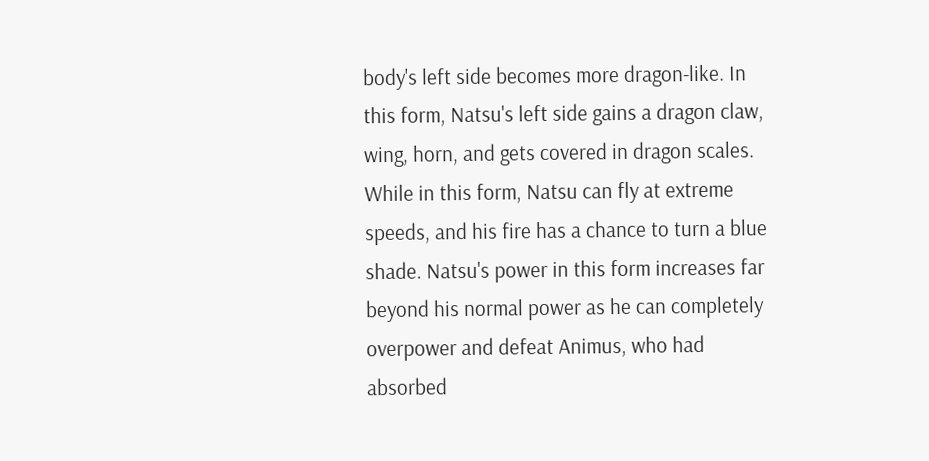body's left side becomes more dragon-like. In this form, Natsu's left side gains a dragon claw, wing, horn, and gets covered in dragon scales. While in this form, Natsu can fly at extreme speeds, and his fire has a chance to turn a blue shade. Natsu's power in this form increases far beyond his normal power as he can completely overpower and defeat Animus, who had absorbed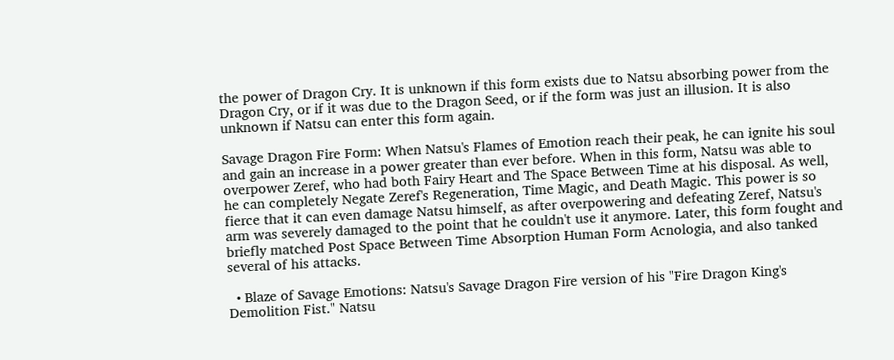the power of Dragon Cry. It is unknown if this form exists due to Natsu absorbing power from the Dragon Cry, or if it was due to the Dragon Seed, or if the form was just an illusion. It is also unknown if Natsu can enter this form again.

Savage Dragon Fire Form: When Natsu's Flames of Emotion reach their peak, he can ignite his soul and gain an increase in a power greater than ever before. When in this form, Natsu was able to overpower Zeref, who had both Fairy Heart and The Space Between Time at his disposal. As well, he can completely Negate Zeref's Regeneration, Time Magic, and Death Magic. This power is so fierce that it can even damage Natsu himself, as after overpowering and defeating Zeref, Natsu's arm was severely damaged to the point that he couldn't use it anymore. Later, this form fought and briefly matched Post Space Between Time Absorption Human Form Acnologia, and also tanked several of his attacks.

  • Blaze of Savage Emotions: Natsu's Savage Dragon Fire version of his "Fire Dragon King's Demolition Fist." Natsu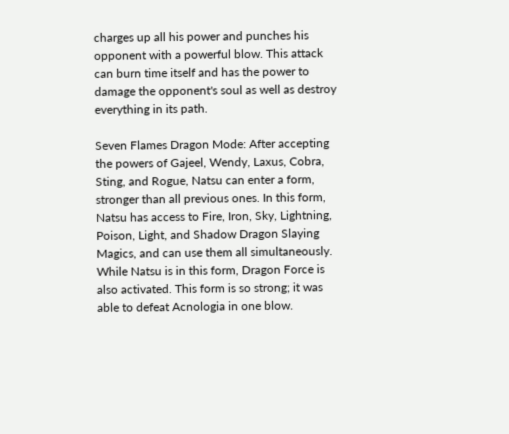charges up all his power and punches his opponent with a powerful blow. This attack can burn time itself and has the power to damage the opponent's soul as well as destroy everything in its path.

Seven Flames Dragon Mode: After accepting the powers of Gajeel, Wendy, Laxus, Cobra, Sting, and Rogue, Natsu can enter a form, stronger than all previous ones. In this form, Natsu has access to Fire, Iron, Sky, Lightning, Poison, Light, and Shadow Dragon Slaying Magics, and can use them all simultaneously. While Natsu is in this form, Dragon Force is also activated. This form is so strong; it was able to defeat Acnologia in one blow.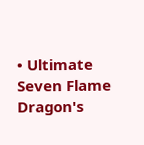• Ultimate Seven Flame Dragon's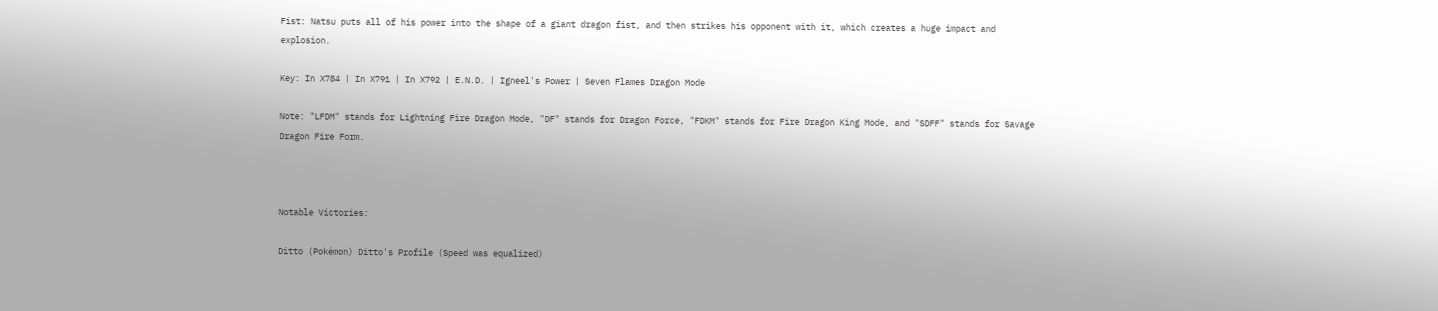Fist: Natsu puts all of his power into the shape of a giant dragon fist, and then strikes his opponent with it, which creates a huge impact and explosion.

Key: In X784 | In X791 | In X792 | E.N.D. | Igneel's Power | Seven Flames Dragon Mode

Note: "LFDM" stands for Lightning Fire Dragon Mode, "DF" stands for Dragon Force, "FDKM" stands for Fire Dragon King Mode, and "SDFF" stands for Savage Dragon Fire Form.



Notable Victories:

Ditto (Pokémon) Ditto's Profile (Speed was equalized)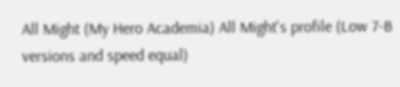All Might (My Hero Academia) All Might's profile (Low 7-B versions and speed equal)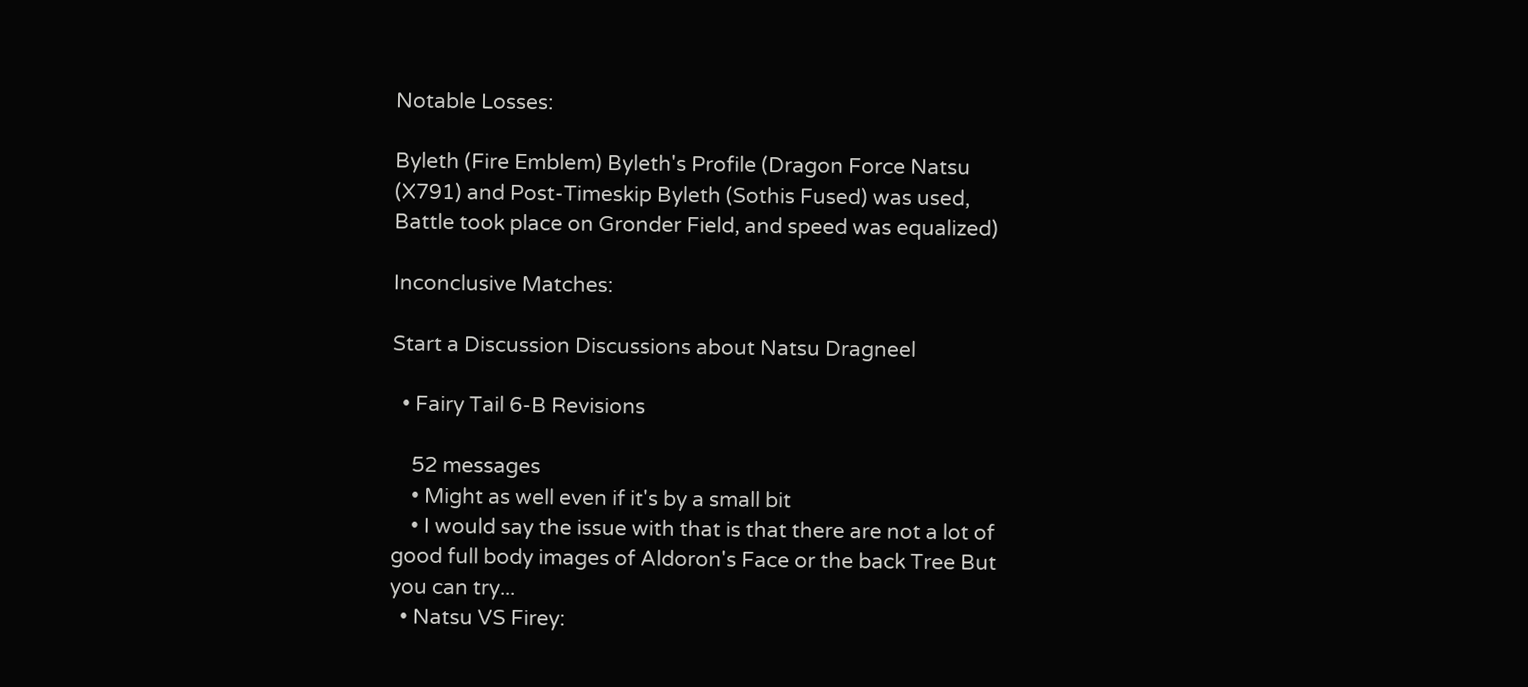Notable Losses:

Byleth (Fire Emblem) Byleth's Profile (Dragon Force Natsu (X791) and Post-Timeskip Byleth (Sothis Fused) was used, Battle took place on Gronder Field, and speed was equalized)

Inconclusive Matches:

Start a Discussion Discussions about Natsu Dragneel

  • Fairy Tail 6-B Revisions

    52 messages
    • Might as well even if it's by a small bit
    • I would say the issue with that is that there are not a lot of good full body images of Aldoron's Face or the back Tree But you can try...
  • Natsu VS Firey: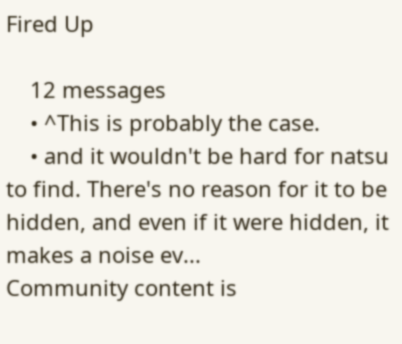Fired Up

    12 messages
    • ^This is probably the case.
    • and it wouldn't be hard for natsu to find. There's no reason for it to be hidden, and even if it were hidden, it makes a noise ev...
Community content is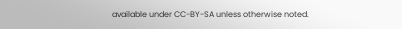available under CC-BY-SA unless otherwise noted.